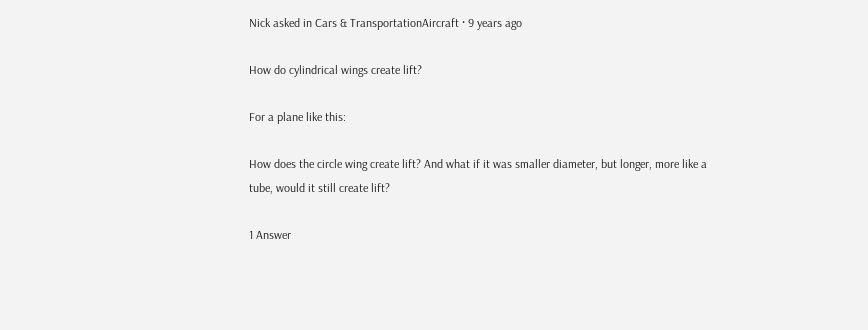Nick asked in Cars & TransportationAircraft · 9 years ago

How do cylindrical wings create lift?

For a plane like this:

How does the circle wing create lift? And what if it was smaller diameter, but longer, more like a tube, would it still create lift?

1 Answer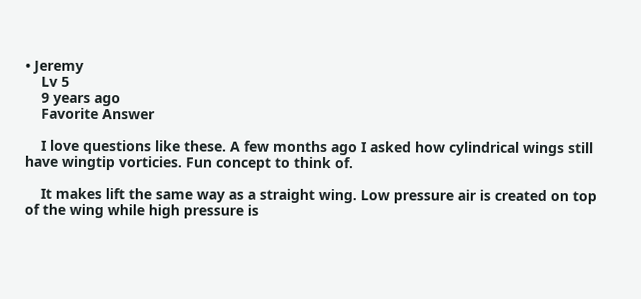• Jeremy
    Lv 5
    9 years ago
    Favorite Answer

    I love questions like these. A few months ago I asked how cylindrical wings still have wingtip vorticies. Fun concept to think of.

    It makes lift the same way as a straight wing. Low pressure air is created on top of the wing while high pressure is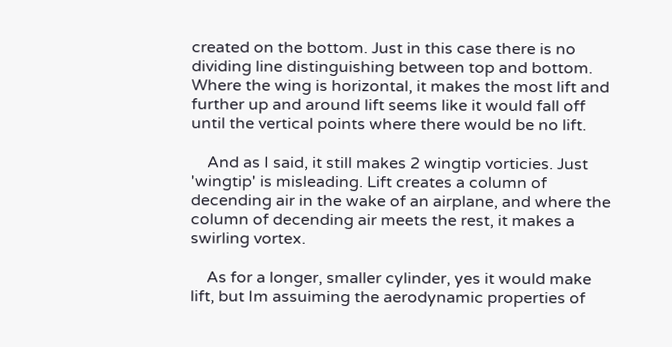created on the bottom. Just in this case there is no dividing line distinguishing between top and bottom. Where the wing is horizontal, it makes the most lift and further up and around lift seems like it would fall off until the vertical points where there would be no lift.

    And as I said, it still makes 2 wingtip vorticies. Just 'wingtip' is misleading. Lift creates a column of decending air in the wake of an airplane, and where the column of decending air meets the rest, it makes a swirling vortex.

    As for a longer, smaller cylinder, yes it would make lift, but Im assuiming the aerodynamic properties of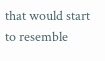that would start to resemble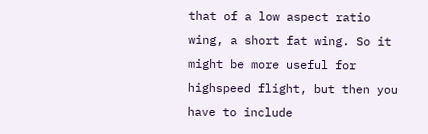that of a low aspect ratio wing, a short fat wing. So it might be more useful for highspeed flight, but then you have to include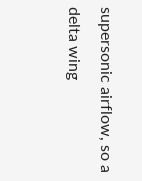supersonic airflow, so a delta wing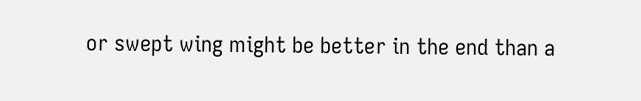or swept wing might be better in the end than a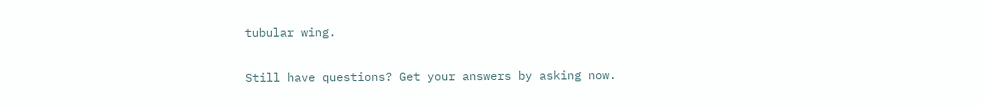tubular wing.

Still have questions? Get your answers by asking now.